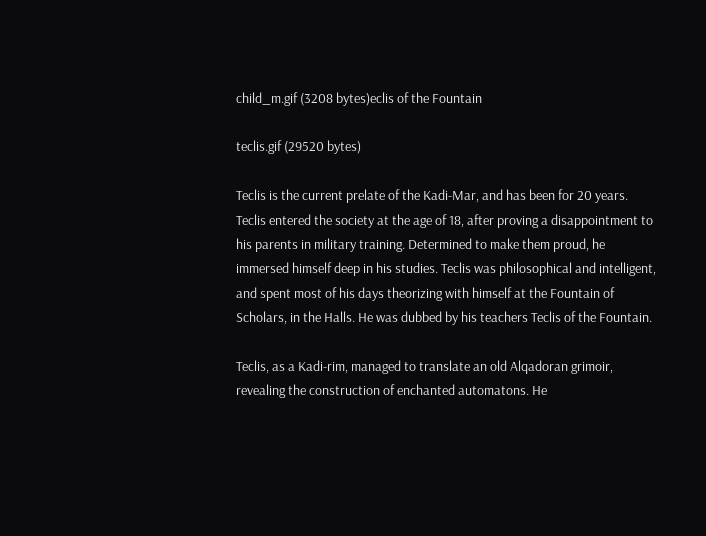child_m.gif (3208 bytes)eclis of the Fountain

teclis.gif (29520 bytes)

Teclis is the current prelate of the Kadi-Mar, and has been for 20 years. Teclis entered the society at the age of 18, after proving a disappointment to his parents in military training. Determined to make them proud, he immersed himself deep in his studies. Teclis was philosophical and intelligent, and spent most of his days theorizing with himself at the Fountain of Scholars, in the Halls. He was dubbed by his teachers Teclis of the Fountain.

Teclis, as a Kadi-rim, managed to translate an old Alqadoran grimoir, revealing the construction of enchanted automatons. He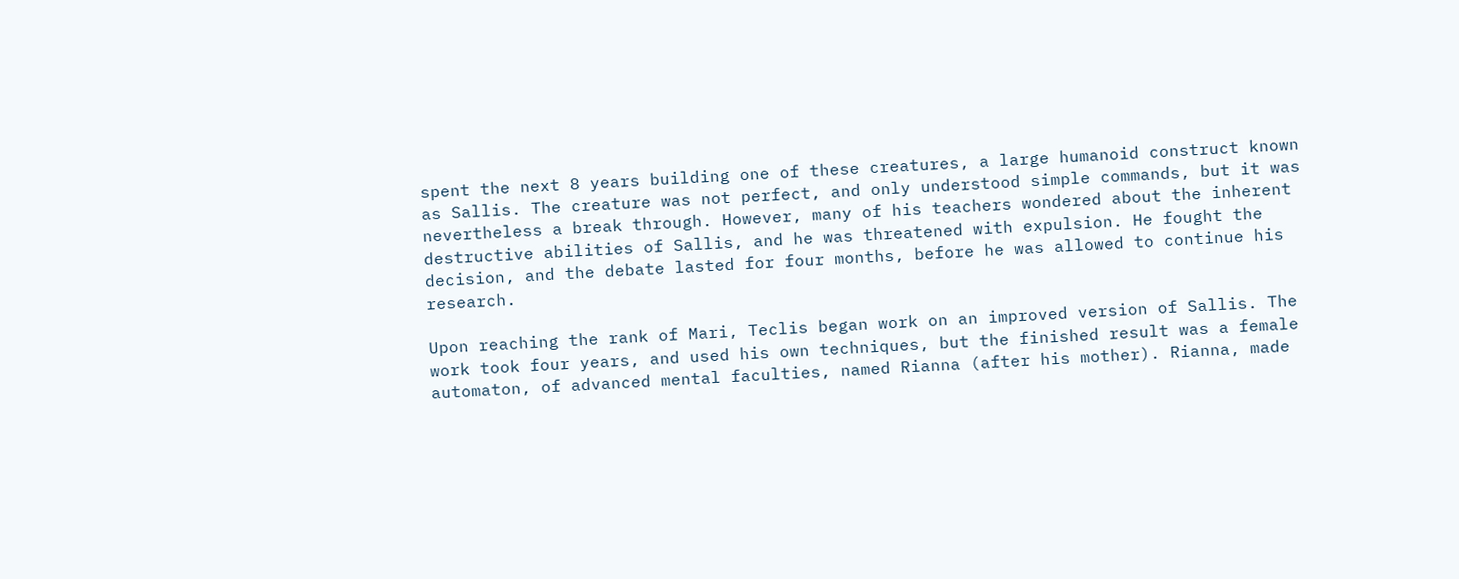spent the next 8 years building one of these creatures, a large humanoid construct known as Sallis. The creature was not perfect, and only understood simple commands, but it was nevertheless a break through. However, many of his teachers wondered about the inherent destructive abilities of Sallis, and he was threatened with expulsion. He fought the decision, and the debate lasted for four months, before he was allowed to continue his research.

Upon reaching the rank of Mari, Teclis began work on an improved version of Sallis. The work took four years, and used his own techniques, but the finished result was a female automaton, of advanced mental faculties, named Rianna (after his mother). Rianna, made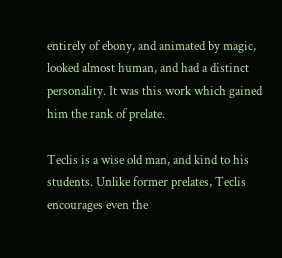entirely of ebony, and animated by magic, looked almost human, and had a distinct personality. It was this work which gained him the rank of prelate.

Teclis is a wise old man, and kind to his students. Unlike former prelates, Teclis encourages even the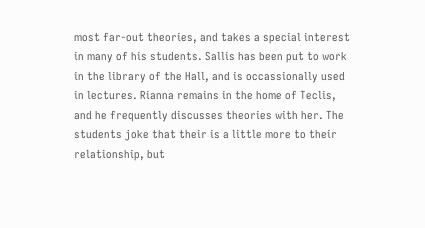most far-out theories, and takes a special interest in many of his students. Sallis has been put to work in the library of the Hall, and is occassionally used in lectures. Rianna remains in the home of Teclis, and he frequently discusses theories with her. The students joke that their is a little more to their relationship, but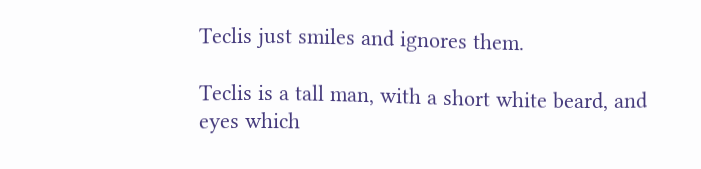Teclis just smiles and ignores them.

Teclis is a tall man, with a short white beard, and eyes which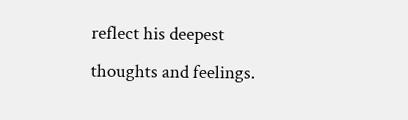reflect his deepest thoughts and feelings.